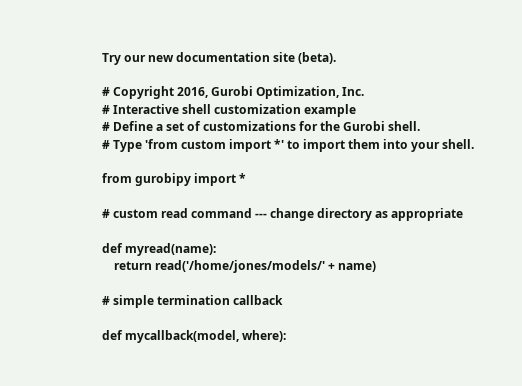Try our new documentation site (beta).

# Copyright 2016, Gurobi Optimization, Inc.
# Interactive shell customization example
# Define a set of customizations for the Gurobi shell.
# Type 'from custom import *' to import them into your shell.

from gurobipy import *

# custom read command --- change directory as appropriate

def myread(name):
    return read('/home/jones/models/' + name)

# simple termination callback

def mycallback(model, where):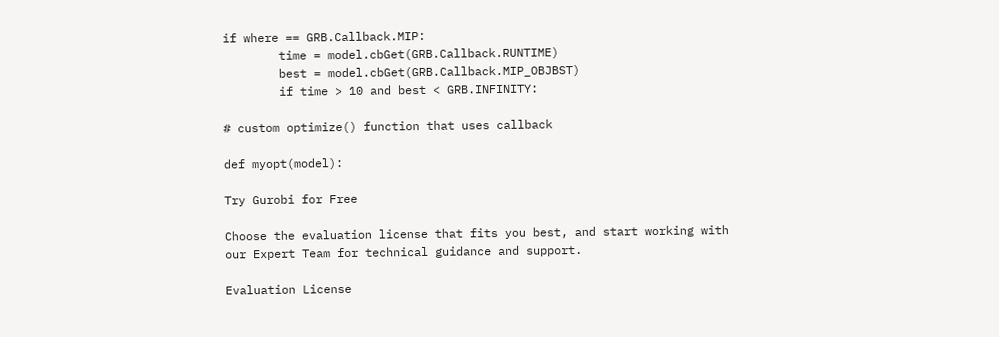if where == GRB.Callback.MIP:
        time = model.cbGet(GRB.Callback.RUNTIME)
        best = model.cbGet(GRB.Callback.MIP_OBJBST)
        if time > 10 and best < GRB.INFINITY:

# custom optimize() function that uses callback

def myopt(model):

Try Gurobi for Free

Choose the evaluation license that fits you best, and start working with our Expert Team for technical guidance and support.

Evaluation License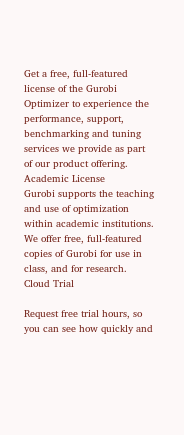Get a free, full-featured license of the Gurobi Optimizer to experience the performance, support, benchmarking and tuning services we provide as part of our product offering.
Academic License
Gurobi supports the teaching and use of optimization within academic institutions. We offer free, full-featured copies of Gurobi for use in class, and for research.
Cloud Trial

Request free trial hours, so you can see how quickly and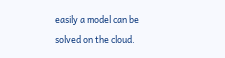easily a model can be solved on the cloud.